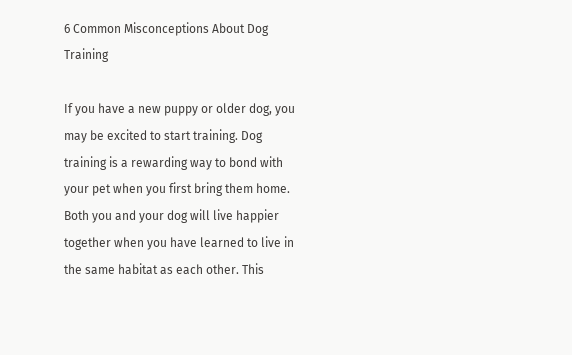6 Common Misconceptions About Dog Training

If you have a new puppy or older dog, you may be excited to start training. Dog training is a rewarding way to bond with your pet when you first bring them home. Both you and your dog will live happier together when you have learned to live in the same habitat as each other. This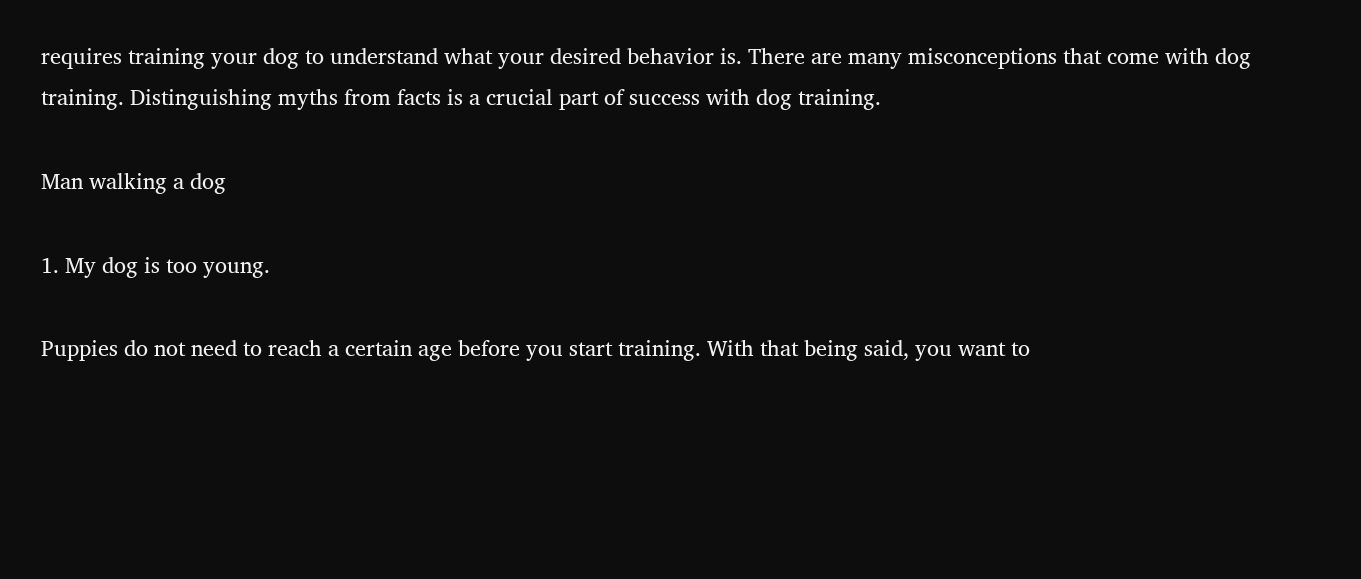requires training your dog to understand what your desired behavior is. There are many misconceptions that come with dog training. Distinguishing myths from facts is a crucial part of success with dog training.

Man walking a dog

1. My dog is too young.

Puppies do not need to reach a certain age before you start training. With that being said, you want to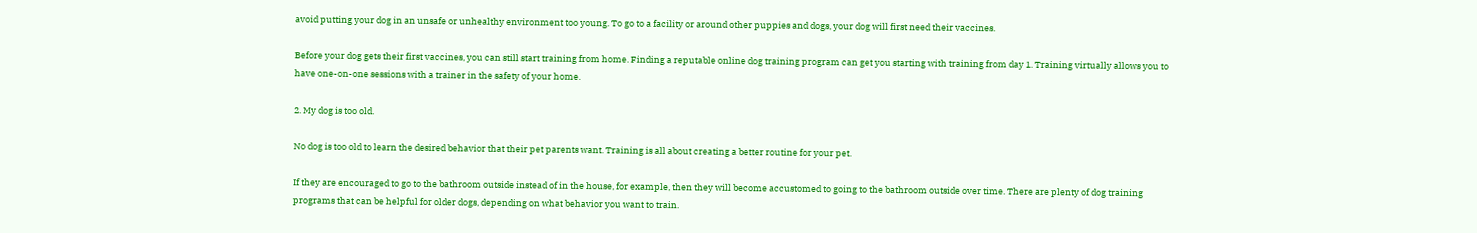avoid putting your dog in an unsafe or unhealthy environment too young. To go to a facility or around other puppies and dogs, your dog will first need their vaccines.

Before your dog gets their first vaccines, you can still start training from home. Finding a reputable online dog training program can get you starting with training from day 1. Training virtually allows you to have one-on-one sessions with a trainer in the safety of your home.

2. My dog is too old.

No dog is too old to learn the desired behavior that their pet parents want. Training is all about creating a better routine for your pet.

If they are encouraged to go to the bathroom outside instead of in the house, for example, then they will become accustomed to going to the bathroom outside over time. There are plenty of dog training programs that can be helpful for older dogs, depending on what behavior you want to train.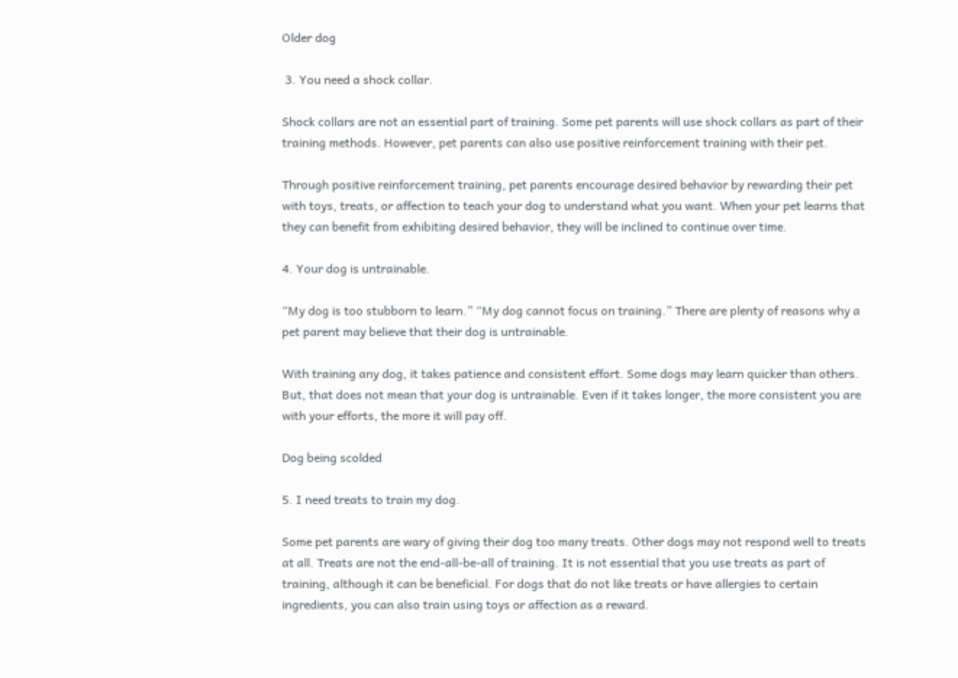Older dog

 3. You need a shock collar.

Shock collars are not an essential part of training. Some pet parents will use shock collars as part of their training methods. However, pet parents can also use positive reinforcement training with their pet.

Through positive reinforcement training, pet parents encourage desired behavior by rewarding their pet with toys, treats, or affection to teach your dog to understand what you want. When your pet learns that they can benefit from exhibiting desired behavior, they will be inclined to continue over time.

4. Your dog is untrainable.

“My dog is too stubborn to learn.” “My dog cannot focus on training.” There are plenty of reasons why a pet parent may believe that their dog is untrainable.

With training any dog, it takes patience and consistent effort. Some dogs may learn quicker than others. But, that does not mean that your dog is untrainable. Even if it takes longer, the more consistent you are with your efforts, the more it will pay off.

Dog being scolded

5. I need treats to train my dog.

Some pet parents are wary of giving their dog too many treats. Other dogs may not respond well to treats at all. Treats are not the end-all-be-all of training. It is not essential that you use treats as part of training, although it can be beneficial. For dogs that do not like treats or have allergies to certain ingredients, you can also train using toys or affection as a reward.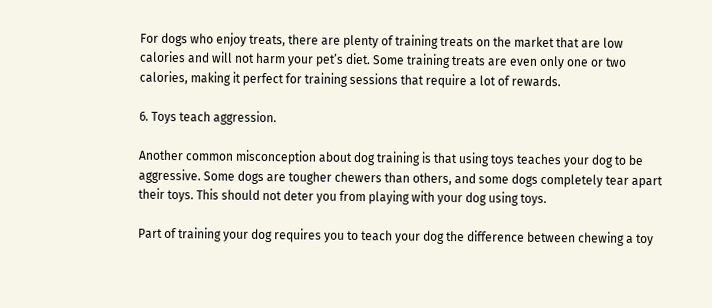For dogs who enjoy treats, there are plenty of training treats on the market that are low calories and will not harm your pet’s diet. Some training treats are even only one or two calories, making it perfect for training sessions that require a lot of rewards.

6. Toys teach aggression.

Another common misconception about dog training is that using toys teaches your dog to be aggressive. Some dogs are tougher chewers than others, and some dogs completely tear apart their toys. This should not deter you from playing with your dog using toys.

Part of training your dog requires you to teach your dog the difference between chewing a toy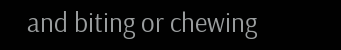and biting or chewing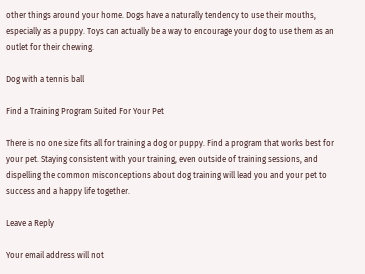other things around your home. Dogs have a naturally tendency to use their mouths, especially as a puppy. Toys can actually be a way to encourage your dog to use them as an outlet for their chewing.

Dog with a tennis ball

Find a Training Program Suited For Your Pet

There is no one size fits all for training a dog or puppy. Find a program that works best for your pet. Staying consistent with your training, even outside of training sessions, and dispelling the common misconceptions about dog training will lead you and your pet to success and a happy life together.

Leave a Reply

Your email address will not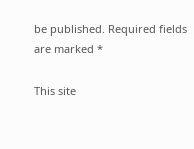be published. Required fields are marked *

This site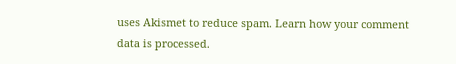uses Akismet to reduce spam. Learn how your comment data is processed.